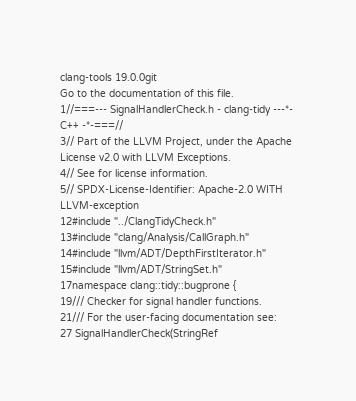clang-tools 19.0.0git
Go to the documentation of this file.
1//===--- SignalHandlerCheck.h - clang-tidy ---*- C++ -*-===//
3// Part of the LLVM Project, under the Apache License v2.0 with LLVM Exceptions.
4// See for license information.
5// SPDX-License-Identifier: Apache-2.0 WITH LLVM-exception
12#include "../ClangTidyCheck.h"
13#include "clang/Analysis/CallGraph.h"
14#include "llvm/ADT/DepthFirstIterator.h"
15#include "llvm/ADT/StringSet.h"
17namespace clang::tidy::bugprone {
19/// Checker for signal handler functions.
21/// For the user-facing documentation see:
27 SignalHandlerCheck(StringRef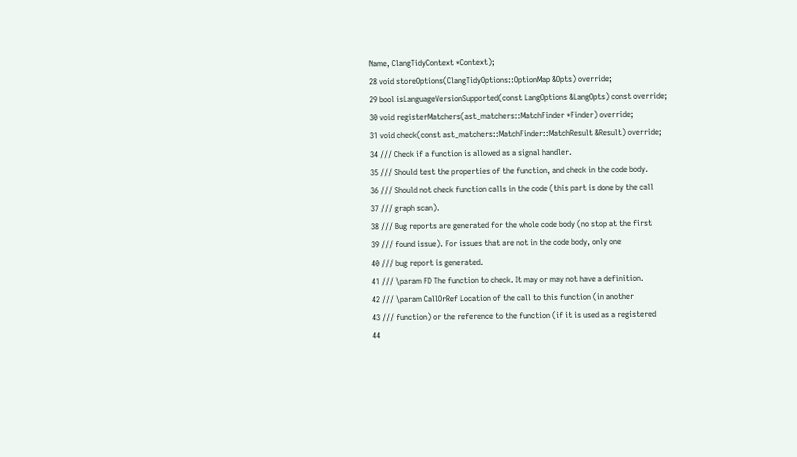Name, ClangTidyContext *Context);
28 void storeOptions(ClangTidyOptions::OptionMap &Opts) override;
29 bool isLanguageVersionSupported(const LangOptions &LangOpts) const override;
30 void registerMatchers(ast_matchers::MatchFinder *Finder) override;
31 void check(const ast_matchers::MatchFinder::MatchResult &Result) override;
34 /// Check if a function is allowed as a signal handler.
35 /// Should test the properties of the function, and check in the code body.
36 /// Should not check function calls in the code (this part is done by the call
37 /// graph scan).
38 /// Bug reports are generated for the whole code body (no stop at the first
39 /// found issue). For issues that are not in the code body, only one
40 /// bug report is generated.
41 /// \param FD The function to check. It may or may not have a definition.
42 /// \param CallOrRef Location of the call to this function (in another
43 /// function) or the reference to the function (if it is used as a registered
44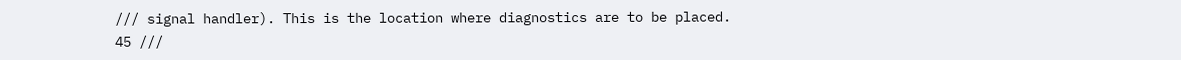/// signal handler). This is the location where diagnostics are to be placed.
45 ///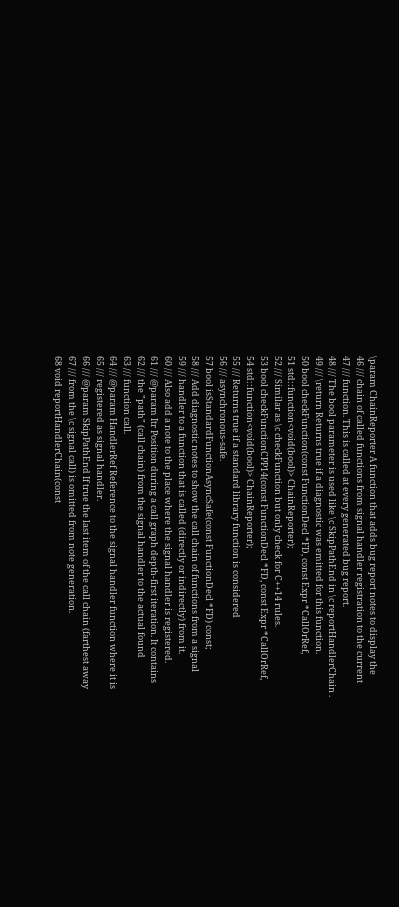\param ChainReporter A function that adds bug report notes to display the
46 /// chain of called functions from signal handler registration to the current
47 /// function. This is called at every generated bug report.
48 /// The bool parameter is used like \c SkipPathEnd in \c reportHandlerChain .
49 /// \return Returns true if a diagnostic was emitted for this function.
50 bool checkFunction(const FunctionDecl *FD, const Expr *CallOrRef,
51 std::function<void(bool)> ChainReporter);
52 /// Similar as \c checkFunction but only check for C++14 rules.
53 bool checkFunctionCPP14(const FunctionDecl *FD, const Expr *CallOrRef,
54 std::function<void(bool)> ChainReporter);
55 /// Returns true if a standard library function is considered
56 /// asynchronous-safe.
57 bool isStandardFunctionAsyncSafe(const FunctionDecl *FD) const;
58 /// Add diagnostic notes to show the call chain of functions from a signal
59 /// handler to a function that is called (directly or indirectly) from it.
60 /// Also add a note to the place where the signal handler is registered.
61 /// @param Itr Position during a call graph depth-first iteration. It contains
62 /// the "path" (call chain) from the signal handler to the actual found
63 /// function call.
64 /// @param HandlerRef Reference to the signal handler function where it is
65 /// registered as signal handler.
66 /// @param SkipPathEnd If true the last item of the call chain (farthest away
67 /// from the \c signal call) is omitted from note generation.
68 void reportHandlerChain(const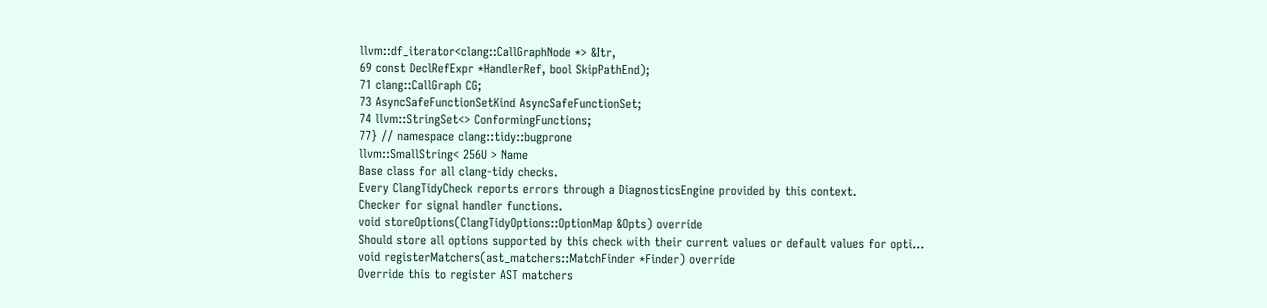llvm::df_iterator<clang::CallGraphNode *> &Itr,
69 const DeclRefExpr *HandlerRef, bool SkipPathEnd);
71 clang::CallGraph CG;
73 AsyncSafeFunctionSetKind AsyncSafeFunctionSet;
74 llvm::StringSet<> ConformingFunctions;
77} // namespace clang::tidy::bugprone
llvm::SmallString< 256U > Name
Base class for all clang-tidy checks.
Every ClangTidyCheck reports errors through a DiagnosticsEngine provided by this context.
Checker for signal handler functions.
void storeOptions(ClangTidyOptions::OptionMap &Opts) override
Should store all options supported by this check with their current values or default values for opti...
void registerMatchers(ast_matchers::MatchFinder *Finder) override
Override this to register AST matchers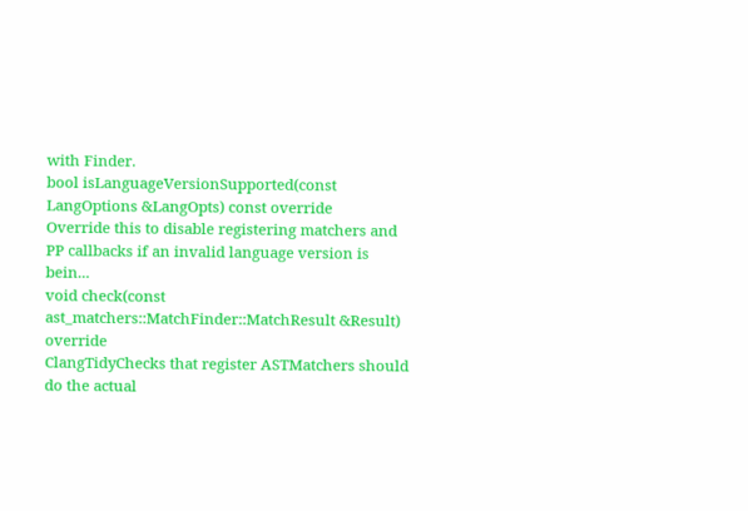with Finder.
bool isLanguageVersionSupported(const LangOptions &LangOpts) const override
Override this to disable registering matchers and PP callbacks if an invalid language version is bein...
void check(const ast_matchers::MatchFinder::MatchResult &Result) override
ClangTidyChecks that register ASTMatchers should do the actual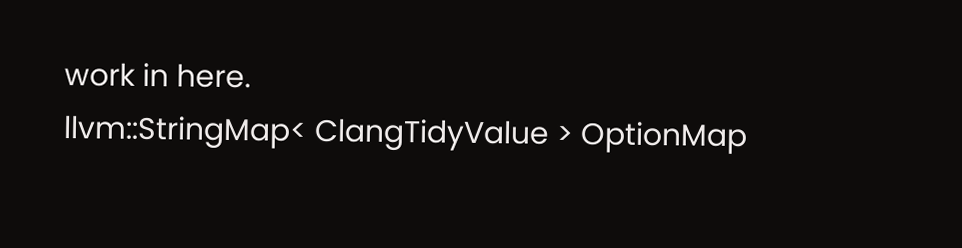work in here.
llvm::StringMap< ClangTidyValue > OptionMap